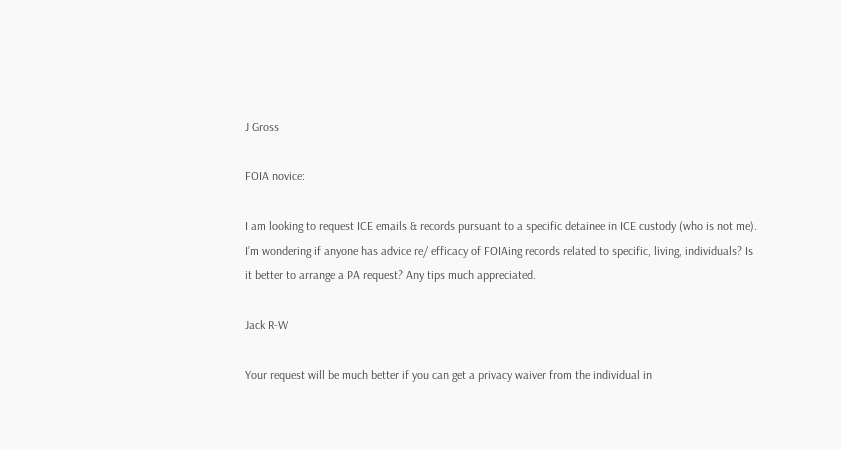J Gross

FOIA novice:

I am looking to request ICE emails & records pursuant to a specific detainee in ICE custody (who is not me). I’m wondering if anyone has advice re/ efficacy of FOIAing records related to specific, living, individuals? Is it better to arrange a PA request? Any tips much appreciated.

Jack R-W

Your request will be much better if you can get a privacy waiver from the individual in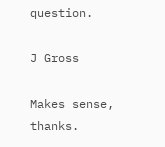question.

J Gross

Makes sense, thanks.